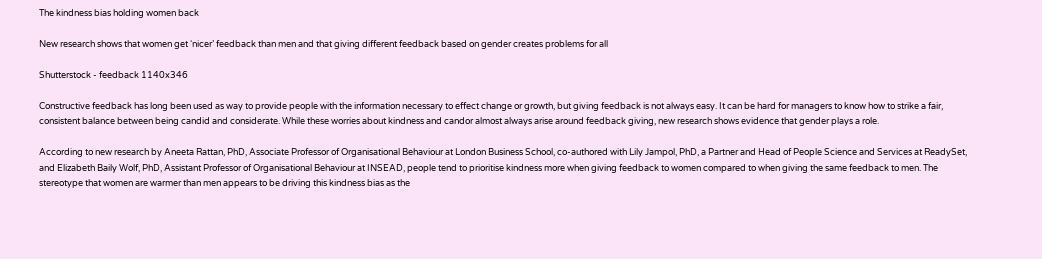The kindness bias holding women back

New research shows that women get ‘nicer’ feedback than men and that giving different feedback based on gender creates problems for all

Shutterstock - feedback 1140x346

Constructive feedback has long been used as way to provide people with the information necessary to effect change or growth, but giving feedback is not always easy. It can be hard for managers to know how to strike a fair, consistent balance between being candid and considerate. While these worries about kindness and candor almost always arise around feedback giving, new research shows evidence that gender plays a role.

According to new research by Aneeta Rattan, PhD, Associate Professor of Organisational Behaviour at London Business School, co-authored with Lily Jampol, PhD, a Partner and Head of People Science and Services at ReadySet, and Elizabeth Baily Wolf, PhD, Assistant Professor of Organisational Behaviour at INSEAD, people tend to prioritise kindness more when giving feedback to women compared to when giving the same feedback to men. The stereotype that women are warmer than men appears to be driving this kindness bias as the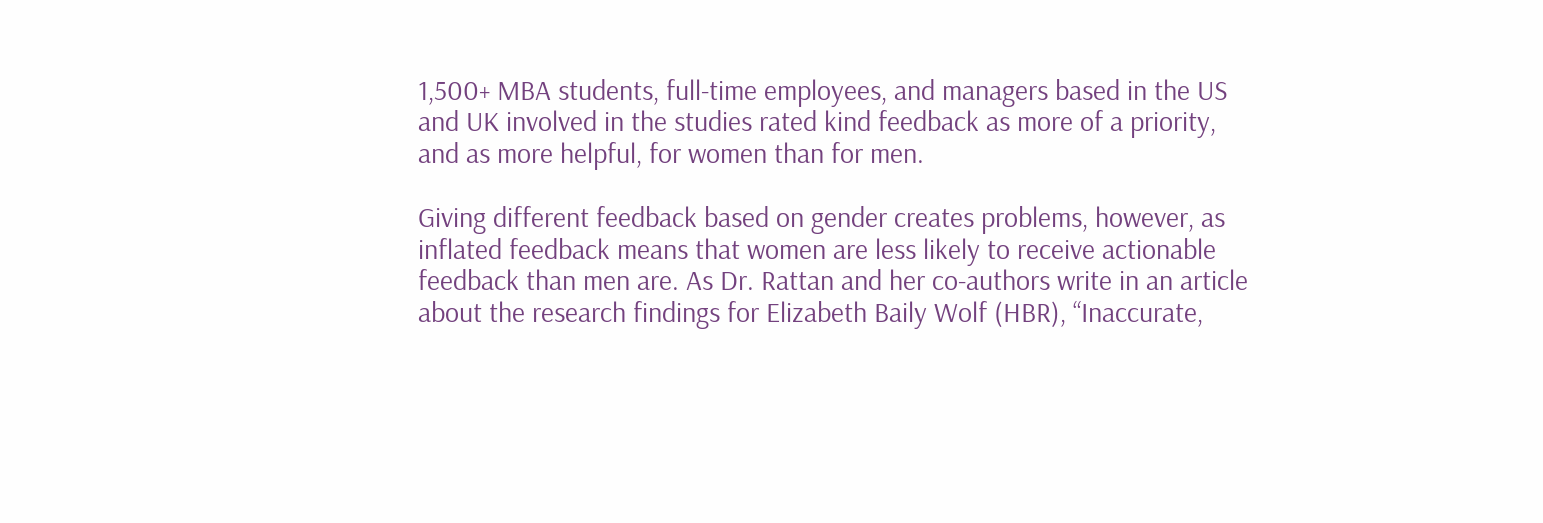1,500+ MBA students, full-time employees, and managers based in the US and UK involved in the studies rated kind feedback as more of a priority, and as more helpful, for women than for men.

Giving different feedback based on gender creates problems, however, as inflated feedback means that women are less likely to receive actionable feedback than men are. As Dr. Rattan and her co-authors write in an article about the research findings for Elizabeth Baily Wolf (HBR), “Inaccurate,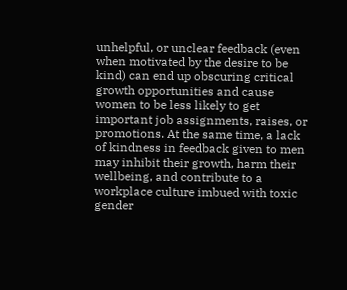unhelpful, or unclear feedback (even when motivated by the desire to be kind) can end up obscuring critical growth opportunities and cause women to be less likely to get important job assignments, raises, or promotions. At the same time, a lack of kindness in feedback given to men may inhibit their growth, harm their wellbeing, and contribute to a workplace culture imbued with toxic gender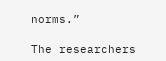norms.”

The researchers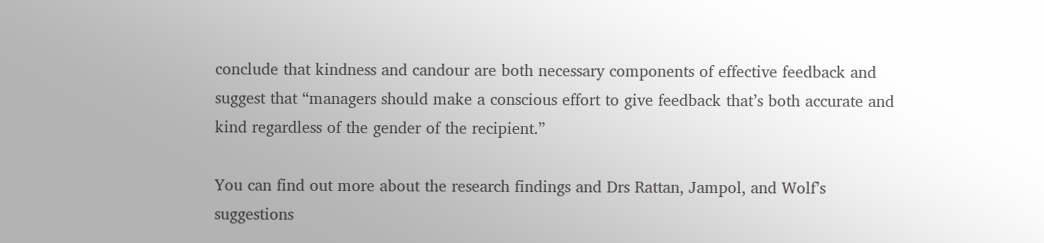conclude that kindness and candour are both necessary components of effective feedback and suggest that “managers should make a conscious effort to give feedback that’s both accurate and kind regardless of the gender of the recipient.”

You can find out more about the research findings and Drs Rattan, Jampol, and Wolf’s suggestions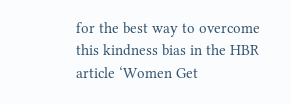for the best way to overcome this kindness bias in the HBR article ‘Women Get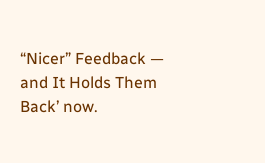“Nicer” Feedback — and It Holds Them Back’ now.